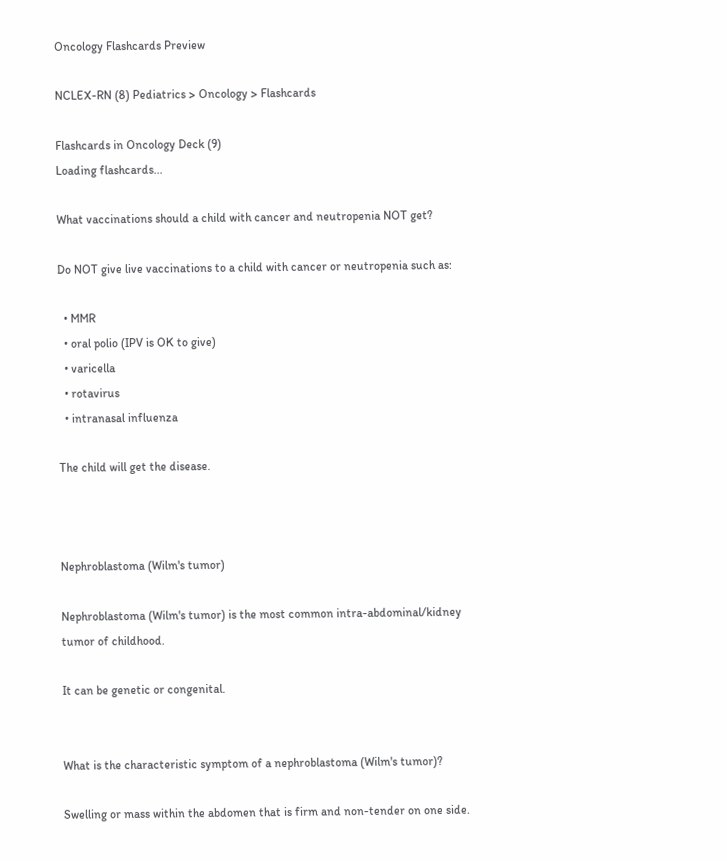Oncology Flashcards Preview

NCLEX-RN (8) Pediatrics > Oncology > Flashcards

Flashcards in Oncology Deck (9)
Loading flashcards...

What vaccinations should a child with cancer and neutropenia NOT get?

Do NOT give live vaccinations to a child with cancer or neutropenia such as:

  • MMR
  • oral polio (IPV is OK to give)
  • varicella
  • rotavirus
  • intranasal influenza

The child will get the disease.



Nephroblastoma (Wilm's tumor)

Nephroblastoma (Wilm's tumor) is the most common intra-abdominal/kidney tumor of childhood.

It can be genetic or congenital.


What is the characteristic symptom of a nephroblastoma (Wilm's tumor)?

Swelling or mass within the abdomen that is firm and non-tender on one side.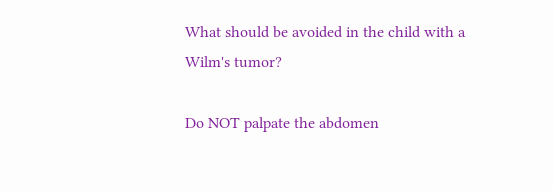What should be avoided in the child with a Wilm's tumor?

Do NOT palpate the abdomen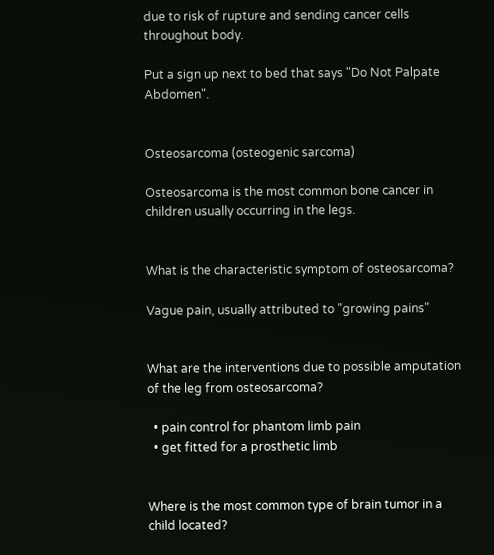due to risk of rupture and sending cancer cells throughout body.

Put a sign up next to bed that says "Do Not Palpate Abdomen".


Osteosarcoma (osteogenic sarcoma)

Osteosarcoma is the most common bone cancer in children usually occurring in the legs.


What is the characteristic symptom of osteosarcoma?

Vague pain, usually attributed to "growing pains"


What are the interventions due to possible amputation of the leg from osteosarcoma?

  • pain control for phantom limb pain
  • get fitted for a prosthetic limb


Where is the most common type of brain tumor in a child located?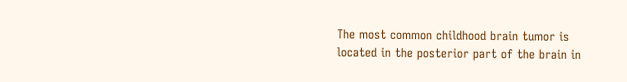The most common childhood brain tumor is located in the posterior part of the brain in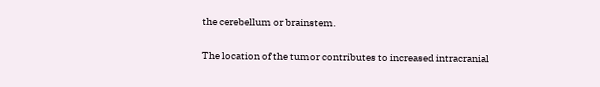the cerebellum or brainstem.

The location of the tumor contributes to increased intracranial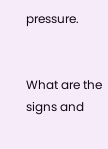pressure.


What are the signs and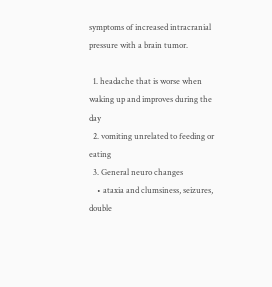symptoms of increased intracranial pressure with a brain tumor.

  1. headache that is worse when waking up and improves during the day
  2. vomiting unrelated to feeding or eating
  3. General neuro changes
    • ataxia and clumsiness, seizures, double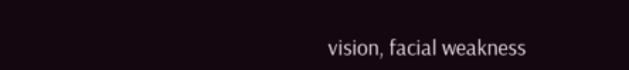vision, facial weakness